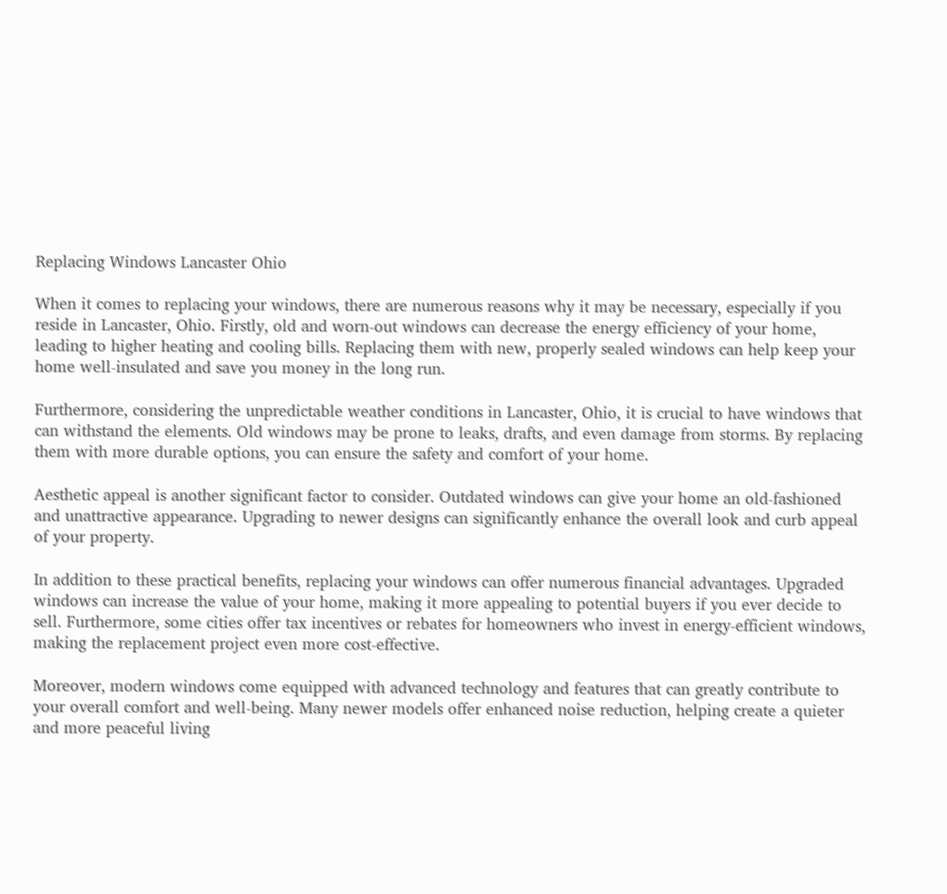Replacing Windows Lancaster Ohio

When it comes to replacing your windows, there are numerous reasons why it may be necessary, especially if you reside in Lancaster, Ohio. Firstly, old and worn-out windows can decrease the energy efficiency of your home, leading to higher heating and cooling bills. Replacing them with new, properly sealed windows can help keep your home well-insulated and save you money in the long run.

Furthermore, considering the unpredictable weather conditions in Lancaster, Ohio, it is crucial to have windows that can withstand the elements. Old windows may be prone to leaks, drafts, and even damage from storms. By replacing them with more durable options, you can ensure the safety and comfort of your home.

Aesthetic appeal is another significant factor to consider. Outdated windows can give your home an old-fashioned and unattractive appearance. Upgrading to newer designs can significantly enhance the overall look and curb appeal of your property.

In addition to these practical benefits, replacing your windows can offer numerous financial advantages. Upgraded windows can increase the value of your home, making it more appealing to potential buyers if you ever decide to sell. Furthermore, some cities offer tax incentives or rebates for homeowners who invest in energy-efficient windows, making the replacement project even more cost-effective.

Moreover, modern windows come equipped with advanced technology and features that can greatly contribute to your overall comfort and well-being. Many newer models offer enhanced noise reduction, helping create a quieter and more peaceful living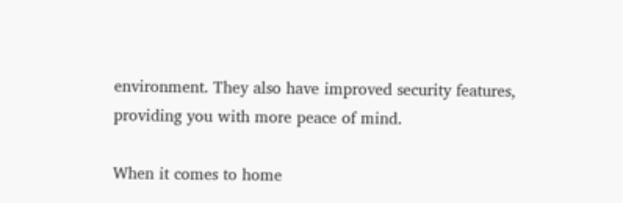environment. They also have improved security features, providing you with more peace of mind.

When it comes to home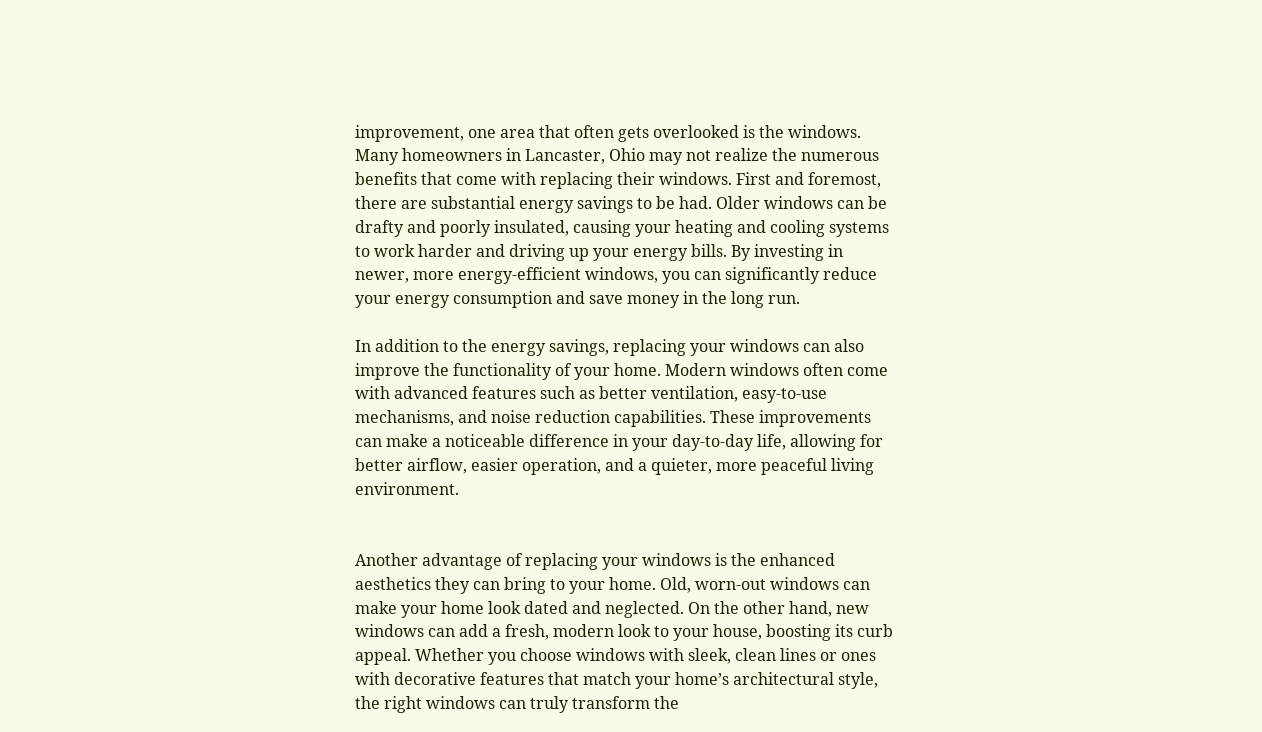improvement, one area that often gets overlooked is the windows. Many homeowners in Lancaster, Ohio may not realize the numerous benefits that come with replacing their windows. First and foremost, there are substantial energy savings to be had. Older windows can be drafty and poorly insulated, causing your heating and cooling systems to work harder and driving up your energy bills. By investing in newer, more energy-efficient windows, you can significantly reduce your energy consumption and save money in the long run.

In addition to the energy savings, replacing your windows can also improve the functionality of your home. Modern windows often come with advanced features such as better ventilation, easy-to-use mechanisms, and noise reduction capabilities. These improvements can make a noticeable difference in your day-to-day life, allowing for better airflow, easier operation, and a quieter, more peaceful living environment.


Another advantage of replacing your windows is the enhanced aesthetics they can bring to your home. Old, worn-out windows can make your home look dated and neglected. On the other hand, new windows can add a fresh, modern look to your house, boosting its curb appeal. Whether you choose windows with sleek, clean lines or ones with decorative features that match your home’s architectural style, the right windows can truly transform the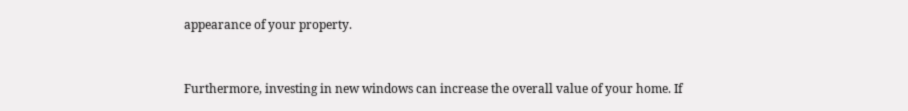appearance of your property.



Furthermore, investing in new windows can increase the overall value of your home. If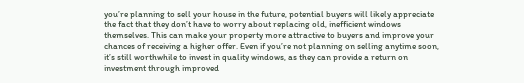you’re planning to sell your house in the future, potential buyers will likely appreciate the fact that they don’t have to worry about replacing old, inefficient windows themselves. This can make your property more attractive to buyers and improve your chances of receiving a higher offer. Even if you’re not planning on selling anytime soon, it’s still worthwhile to invest in quality windows, as they can provide a return on investment through improved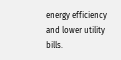energy efficiency and lower utility bills.